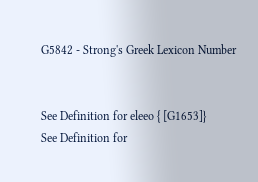G5842 - Strong's Greek Lexicon Number


See Definition for eleeo { [G1653]}
See Definition for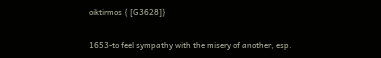oiktirmos { [G3628]}

1653-to feel sympathy with the misery of another, esp.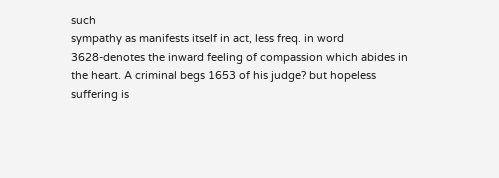such
sympathy as manifests itself in act, less freq. in word
3628-denotes the inward feeling of compassion which abides in
the heart. A criminal begs 1653 of his judge? but hopeless
suffering is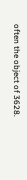often the object of 3628.